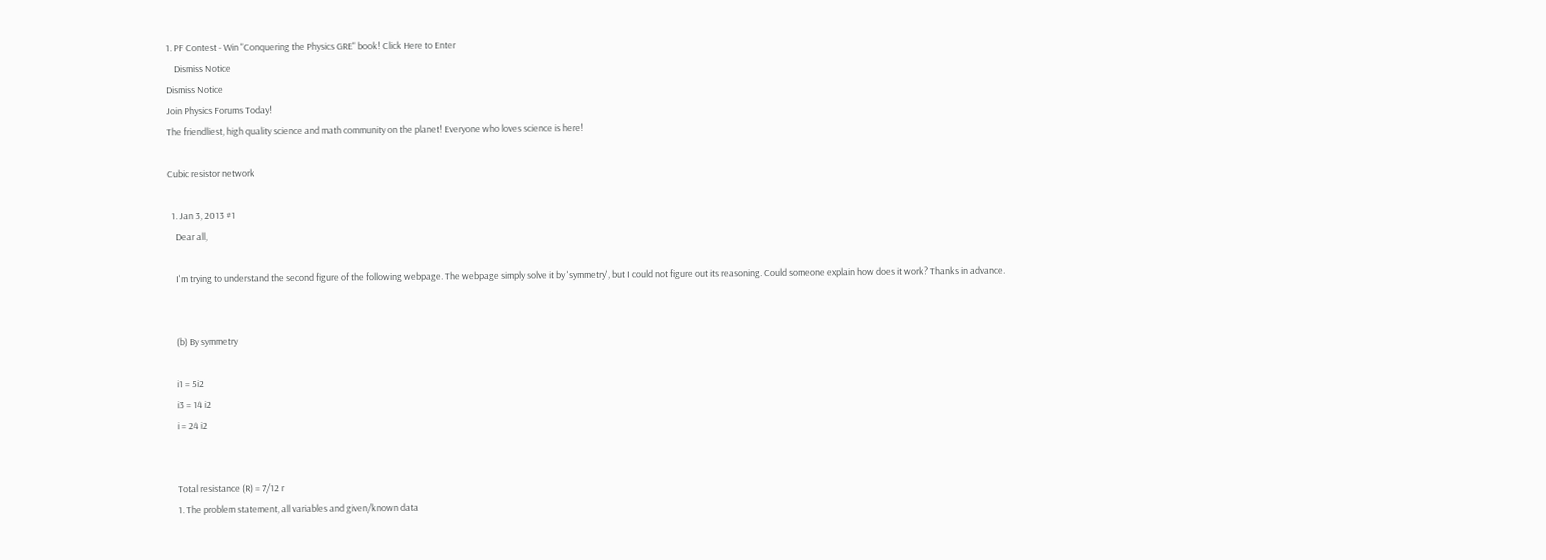1. PF Contest - Win "Conquering the Physics GRE" book! Click Here to Enter
    Dismiss Notice
Dismiss Notice
Join Physics Forums Today!
The friendliest, high quality science and math community on the planet! Everyone who loves science is here!

Cubic resistor network

  1. Jan 3, 2013 #1
    Dear all,

    I'm trying to understand the second figure of the following webpage. The webpage simply solve it by 'symmetry', but I could not figure out its reasoning. Could someone explain how does it work? Thanks in advance.


    (b) By symmetry

    i1 = 5i2
    i3 = 14 i2
    i = 24 i2


    Total resistance (R) = 7/12 r
    1. The problem statement, all variables and given/known data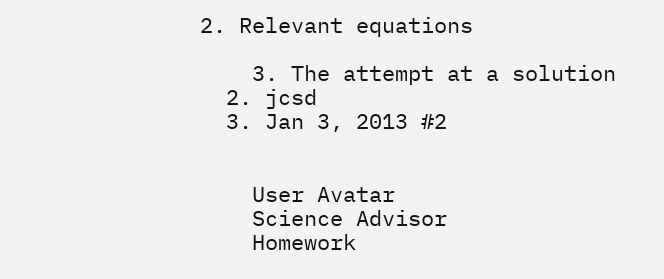2. Relevant equations

    3. The attempt at a solution
  2. jcsd
  3. Jan 3, 2013 #2


    User Avatar
    Science Advisor
    Homework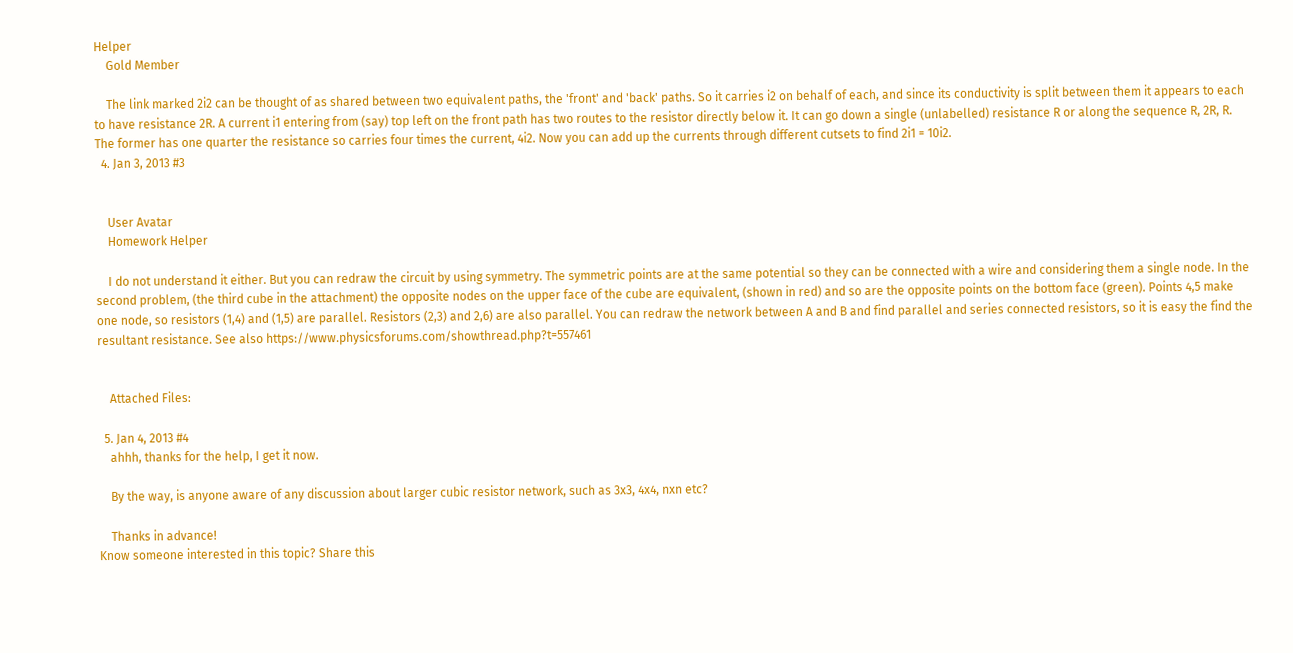Helper
    Gold Member

    The link marked 2i2 can be thought of as shared between two equivalent paths, the 'front' and 'back' paths. So it carries i2 on behalf of each, and since its conductivity is split between them it appears to each to have resistance 2R. A current i1 entering from (say) top left on the front path has two routes to the resistor directly below it. It can go down a single (unlabelled) resistance R or along the sequence R, 2R, R. The former has one quarter the resistance so carries four times the current, 4i2. Now you can add up the currents through different cutsets to find 2i1 = 10i2.
  4. Jan 3, 2013 #3


    User Avatar
    Homework Helper

    I do not understand it either. But you can redraw the circuit by using symmetry. The symmetric points are at the same potential so they can be connected with a wire and considering them a single node. In the second problem, (the third cube in the attachment) the opposite nodes on the upper face of the cube are equivalent, (shown in red) and so are the opposite points on the bottom face (green). Points 4,5 make one node, so resistors (1,4) and (1,5) are parallel. Resistors (2,3) and 2,6) are also parallel. You can redraw the network between A and B and find parallel and series connected resistors, so it is easy the find the resultant resistance. See also https://www.physicsforums.com/showthread.php?t=557461


    Attached Files:

  5. Jan 4, 2013 #4
    ahhh, thanks for the help, I get it now.

    By the way, is anyone aware of any discussion about larger cubic resistor network, such as 3x3, 4x4, nxn etc?

    Thanks in advance!
Know someone interested in this topic? Share this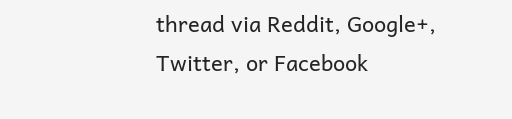thread via Reddit, Google+, Twitter, or Facebook